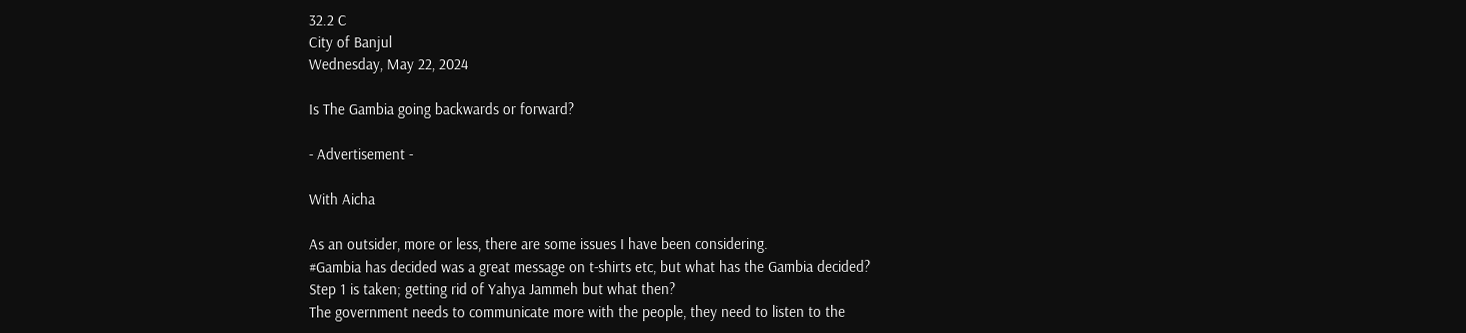32.2 C
City of Banjul
Wednesday, May 22, 2024

Is The Gambia going backwards or forward?

- Advertisement -

With Aicha

As an outsider, more or less, there are some issues I have been considering.
#Gambia has decided was a great message on t-shirts etc, but what has the Gambia decided?
Step 1 is taken; getting rid of Yahya Jammeh but what then?
The government needs to communicate more with the people, they need to listen to the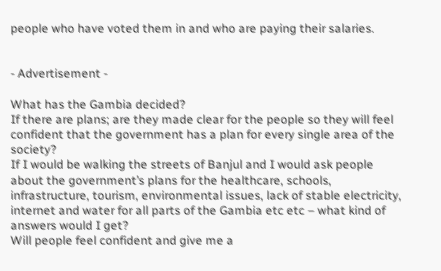people who have voted them in and who are paying their salaries.


- Advertisement -

What has the Gambia decided?
If there are plans; are they made clear for the people so they will feel confident that the government has a plan for every single area of the society?
If I would be walking the streets of Banjul and I would ask people about the government’s plans for the healthcare, schools,
infrastructure, tourism, environmental issues, lack of stable electricity, internet and water for all parts of the Gambia etc etc – what kind of answers would I get?
Will people feel confident and give me a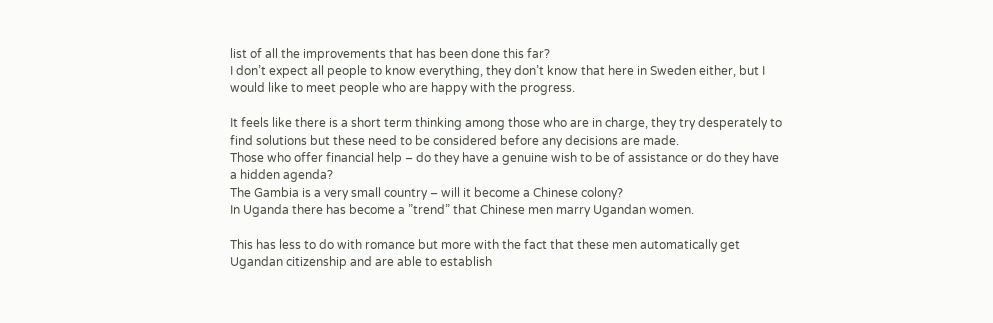list of all the improvements that has been done this far?
I don’t expect all people to know everything, they don’t know that here in Sweden either, but I would like to meet people who are happy with the progress.

It feels like there is a short term thinking among those who are in charge, they try desperately to find solutions but these need to be considered before any decisions are made.
Those who offer financial help – do they have a genuine wish to be of assistance or do they have a hidden agenda?
The Gambia is a very small country – will it become a Chinese colony?
In Uganda there has become a ”trend” that Chinese men marry Ugandan women.

This has less to do with romance but more with the fact that these men automatically get Ugandan citizenship and are able to establish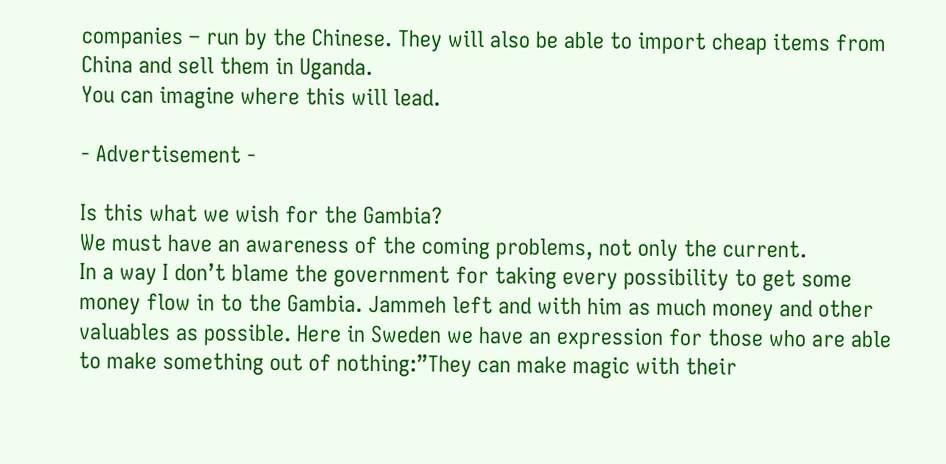companies – run by the Chinese. They will also be able to import cheap items from China and sell them in Uganda.
You can imagine where this will lead.

- Advertisement -

Is this what we wish for the Gambia?
We must have an awareness of the coming problems, not only the current.
In a way I don’t blame the government for taking every possibility to get some money flow in to the Gambia. Jammeh left and with him as much money and other valuables as possible. Here in Sweden we have an expression for those who are able to make something out of nothing:”They can make magic with their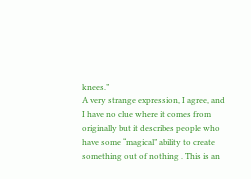knees.”
A very strange expression, I agree, and I have no clue where it comes from originally but it describes people who have some “magical” ability to create something out of nothing . This is an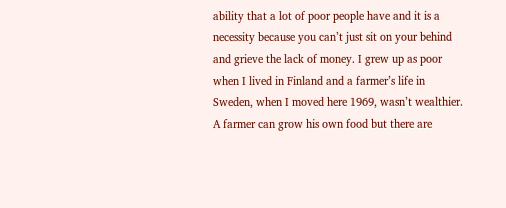ability that a lot of poor people have and it is a necessity because you can’t just sit on your behind and grieve the lack of money. I grew up as poor when I lived in Finland and a farmer’s life in Sweden, when I moved here 1969, wasn’t wealthier. A farmer can grow his own food but there are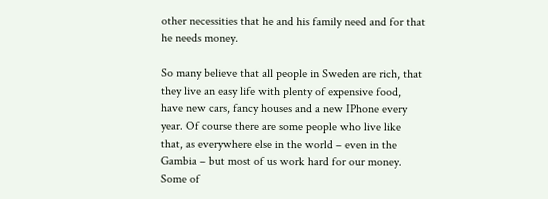other necessities that he and his family need and for that he needs money.

So many believe that all people in Sweden are rich, that they live an easy life with plenty of expensive food, have new cars, fancy houses and a new IPhone every year. Of course there are some people who live like that, as everywhere else in the world – even in the Gambia – but most of us work hard for our money. Some of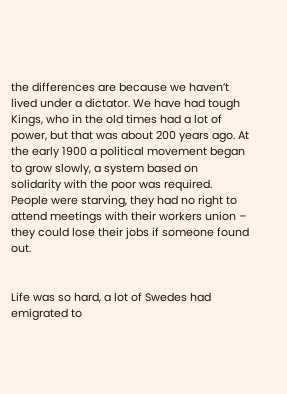the differences are because we haven’t lived under a dictator. We have had tough Kings, who in the old times had a lot of power, but that was about 200 years ago. At the early 1900 a political movement began to grow slowly, a system based on solidarity with the poor was required. People were starving, they had no right to attend meetings with their workers union – they could lose their jobs if someone found out.


Life was so hard, a lot of Swedes had emigrated to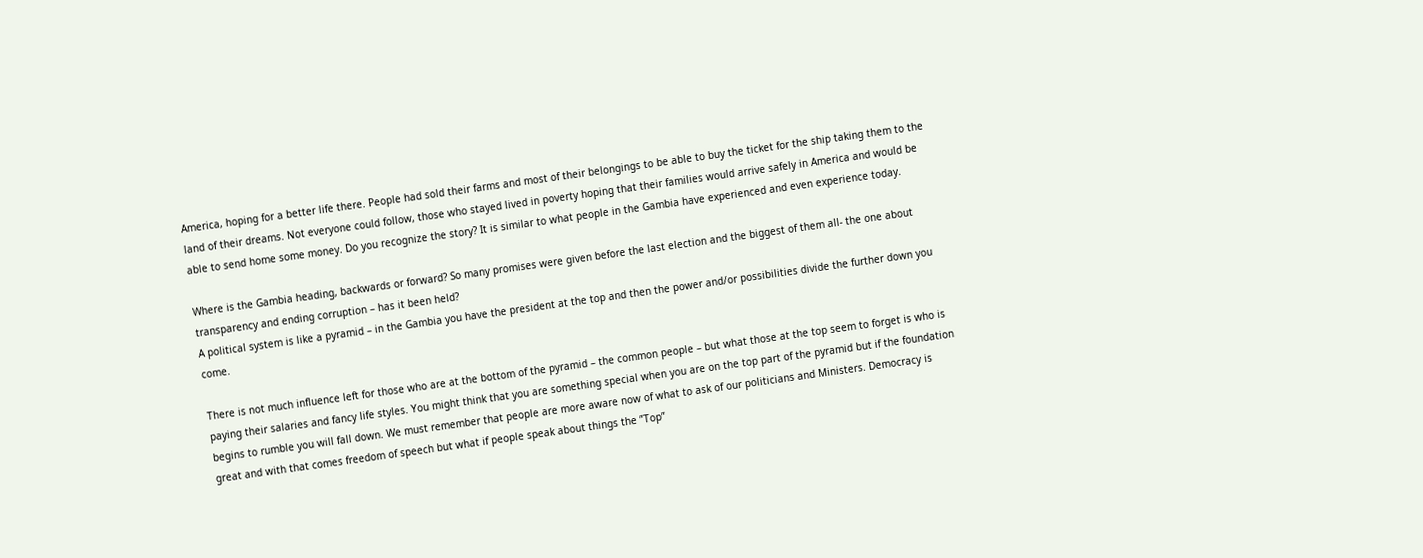America, hoping for a better life there. People had sold their farms and most of their belongings to be able to buy the ticket for the ship taking them to the land of their dreams. Not everyone could follow, those who stayed lived in poverty hoping that their families would arrive safely in America and would be able to send home some money. Do you recognize the story? It is similar to what people in the Gambia have experienced and even experience today.

Where is the Gambia heading, backwards or forward? So many promises were given before the last election and the biggest of them all- the one about transparency and ending corruption – has it been held?
A political system is like a pyramid – in the Gambia you have the president at the top and then the power and/or possibilities divide the further down you come.

There is not much influence left for those who are at the bottom of the pyramid – the common people – but what those at the top seem to forget is who is paying their salaries and fancy life styles. You might think that you are something special when you are on the top part of the pyramid but if the foundation begins to rumble you will fall down. We must remember that people are more aware now of what to ask of our politicians and Ministers. Democracy is great and with that comes freedom of speech but what if people speak about things the ”Top”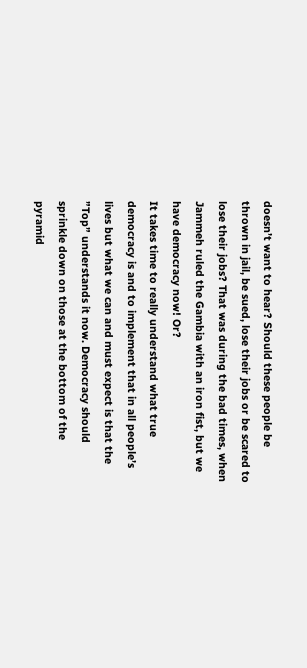doesn’t want to hear? Should these people be thrown in jail, be sued, lose their jobs or be scared to lose their jobs? That was during the bad times, when Jammeh ruled the Gambia with an iron fist, but we have democracy now! Or?
It takes time to really understand what true democracy is and to implement that in all people’s lives but what we can and must expect is that the ”Top” understands it now. Democracy should sprinkle down on those at the bottom of the pyramid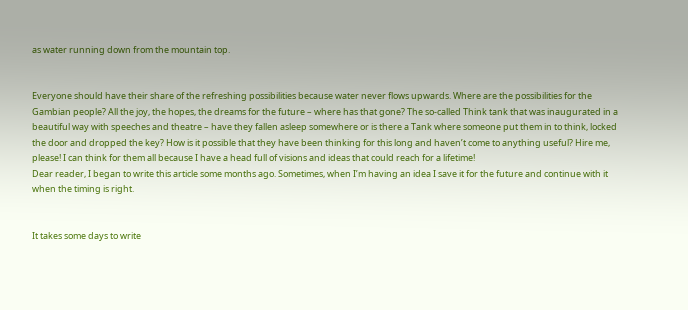as water running down from the mountain top.


Everyone should have their share of the refreshing possibilities because water never flows upwards. Where are the possibilities for the Gambian people? All the joy, the hopes, the dreams for the future – where has that gone? The so-called Think tank that was inaugurated in a beautiful way with speeches and theatre – have they fallen asleep somewhere or is there a Tank where someone put them in to think, locked the door and dropped the key? How is it possible that they have been thinking for this long and haven’t come to anything useful? Hire me, please! I can think for them all because I have a head full of visions and ideas that could reach for a lifetime!
Dear reader, I began to write this article some months ago. Sometimes, when I’m having an idea I save it for the future and continue with it when the timing is right.


It takes some days to write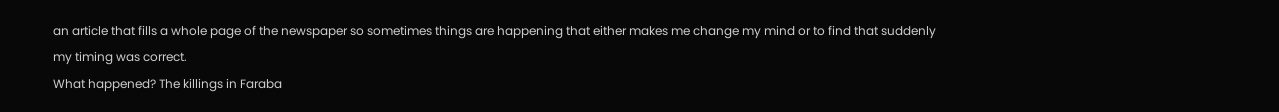an article that fills a whole page of the newspaper so sometimes things are happening that either makes me change my mind or to find that suddenly my timing was correct.
What happened? The killings in Faraba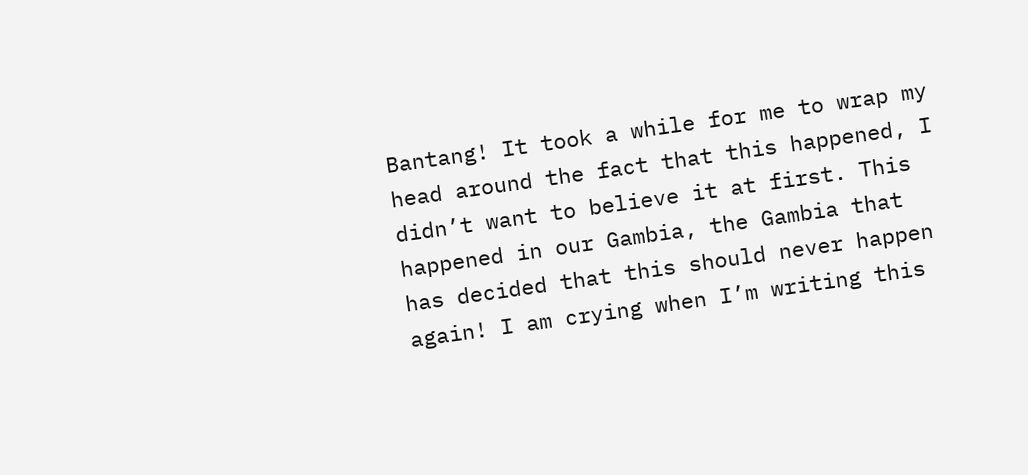Bantang! It took a while for me to wrap my head around the fact that this happened, I didn’t want to believe it at first. This happened in our Gambia, the Gambia that has decided that this should never happen again! I am crying when I’m writing this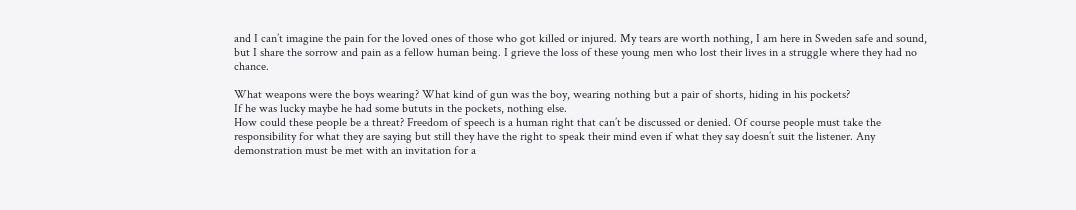and I can’t imagine the pain for the loved ones of those who got killed or injured. My tears are worth nothing, I am here in Sweden safe and sound, but I share the sorrow and pain as a fellow human being. I grieve the loss of these young men who lost their lives in a struggle where they had no chance.

What weapons were the boys wearing? What kind of gun was the boy, wearing nothing but a pair of shorts, hiding in his pockets?
If he was lucky maybe he had some bututs in the pockets, nothing else.
How could these people be a threat? Freedom of speech is a human right that can’t be discussed or denied. Of course people must take the responsibility for what they are saying but still they have the right to speak their mind even if what they say doesn’t suit the listener. Any demonstration must be met with an invitation for a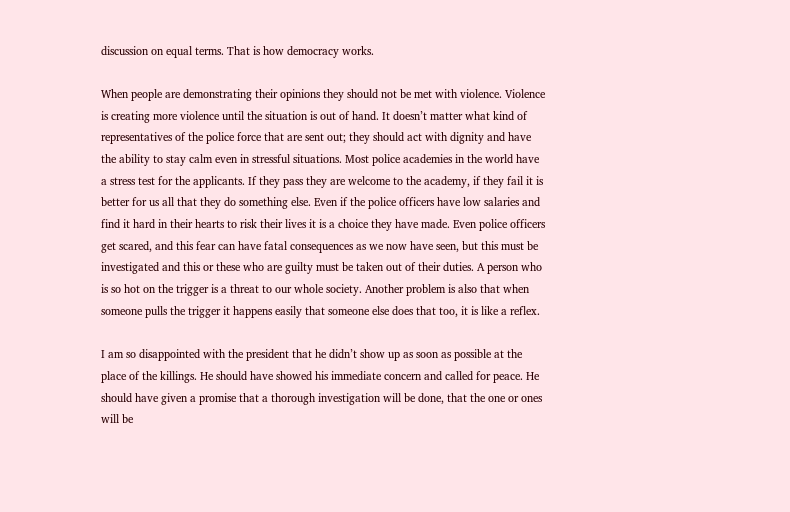discussion on equal terms. That is how democracy works.

When people are demonstrating their opinions they should not be met with violence. Violence is creating more violence until the situation is out of hand. It doesn’t matter what kind of representatives of the police force that are sent out; they should act with dignity and have the ability to stay calm even in stressful situations. Most police academies in the world have a stress test for the applicants. If they pass they are welcome to the academy, if they fail it is better for us all that they do something else. Even if the police officers have low salaries and find it hard in their hearts to risk their lives it is a choice they have made. Even police officers get scared, and this fear can have fatal consequences as we now have seen, but this must be investigated and this or these who are guilty must be taken out of their duties. A person who is so hot on the trigger is a threat to our whole society. Another problem is also that when someone pulls the trigger it happens easily that someone else does that too, it is like a reflex.

I am so disappointed with the president that he didn’t show up as soon as possible at the place of the killings. He should have showed his immediate concern and called for peace. He should have given a promise that a thorough investigation will be done, that the one or ones will be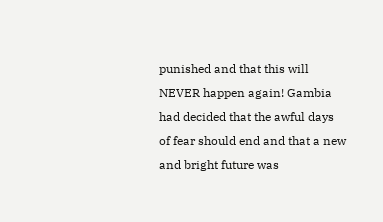punished and that this will NEVER happen again! Gambia had decided that the awful days of fear should end and that a new and bright future was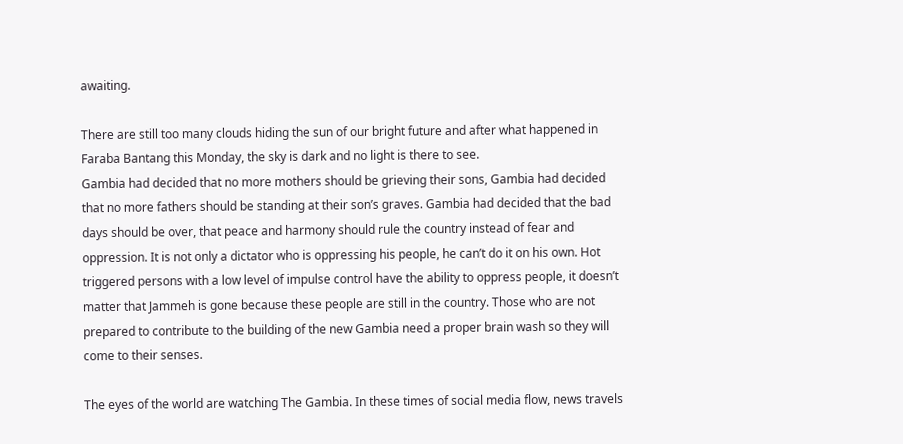awaiting.

There are still too many clouds hiding the sun of our bright future and after what happened in Faraba Bantang this Monday, the sky is dark and no light is there to see.
Gambia had decided that no more mothers should be grieving their sons, Gambia had decided that no more fathers should be standing at their son’s graves. Gambia had decided that the bad days should be over, that peace and harmony should rule the country instead of fear and oppression. It is not only a dictator who is oppressing his people, he can’t do it on his own. Hot triggered persons with a low level of impulse control have the ability to oppress people, it doesn’t matter that Jammeh is gone because these people are still in the country. Those who are not prepared to contribute to the building of the new Gambia need a proper brain wash so they will come to their senses.

The eyes of the world are watching The Gambia. In these times of social media flow, news travels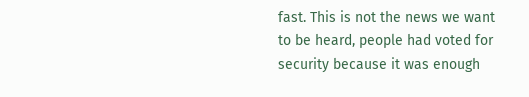fast. This is not the news we want to be heard, people had voted for security because it was enough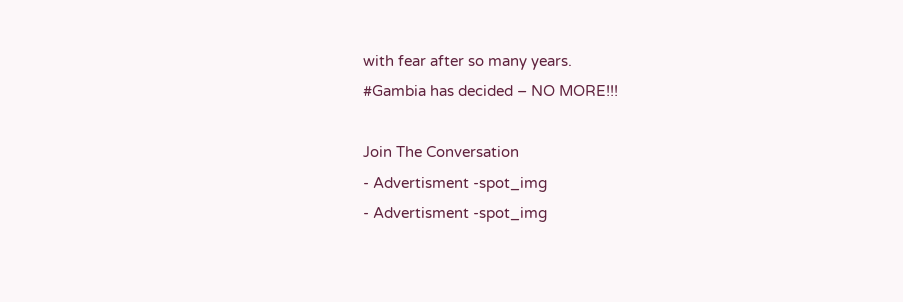with fear after so many years.
#Gambia has decided – NO MORE!!!

Join The Conversation
- Advertisment -spot_img
- Advertisment -spot_img